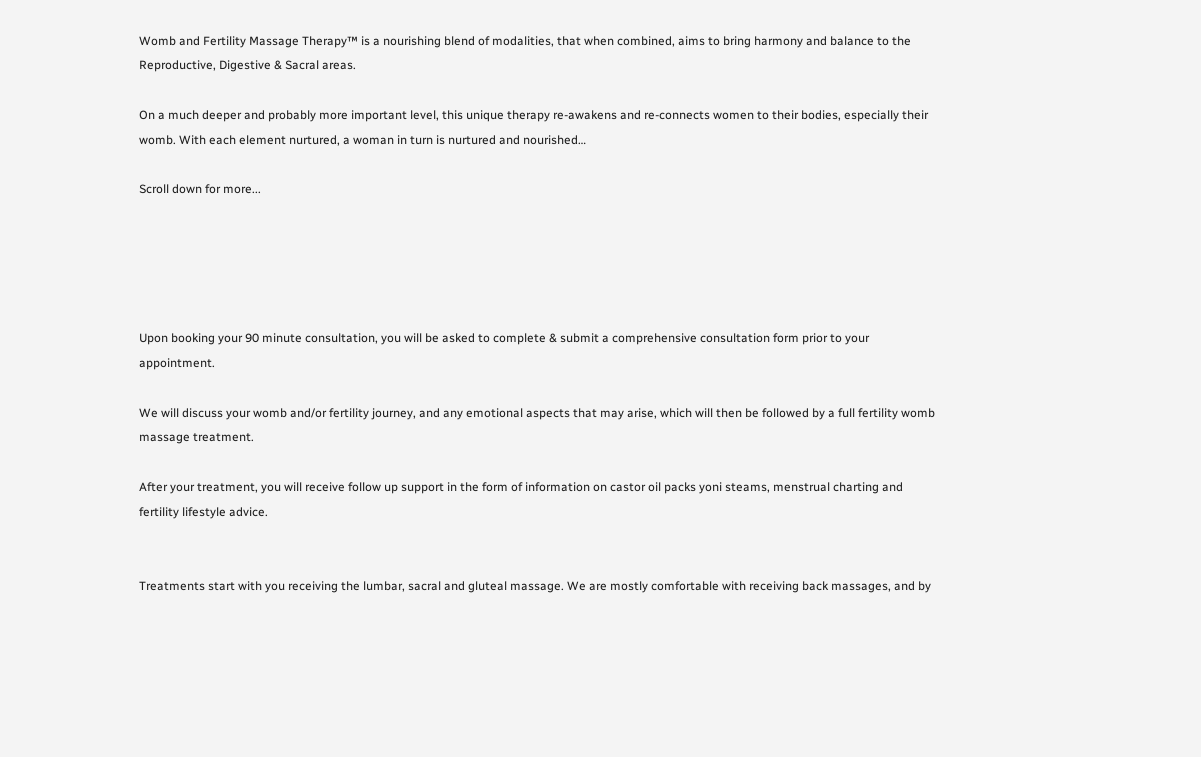Womb and Fertility Massage Therapy™ is a nourishing blend of modalities, that when combined, aims to bring harmony and balance to the Reproductive, Digestive & Sacral areas.

On a much deeper and probably more important level, this unique therapy re-awakens and re-connects women to their bodies, especially their womb. With each element nurtured, a woman in turn is nurtured and nourished…

Scroll down for more...





Upon booking your 90 minute consultation, you will be asked to complete & submit a comprehensive consultation form prior to your appointment.

We will discuss your womb and/or fertility journey, and any emotional aspects that may arise, which will then be followed by a full fertility womb massage treatment.

After your treatment, you will receive follow up support in the form of information on castor oil packs yoni steams, menstrual charting and fertility lifestyle advice.


Treatments start with you receiving the lumbar, sacral and gluteal massage. We are mostly comfortable with receiving back massages, and by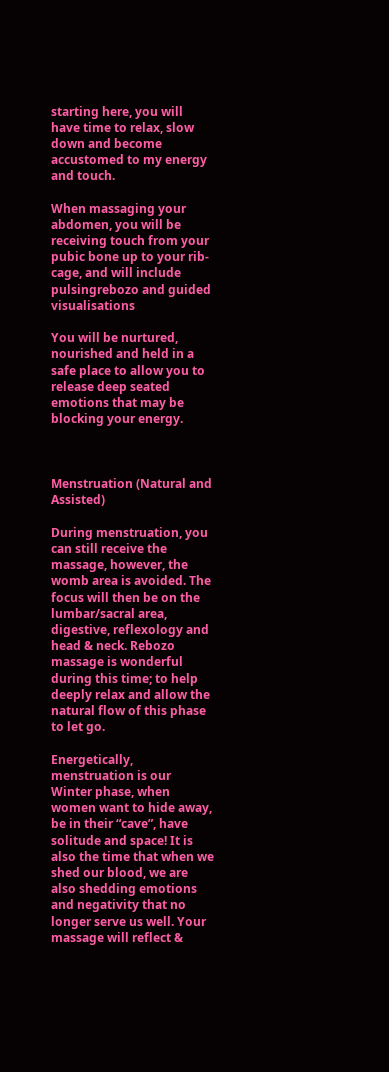starting here, you will have time to relax, slow down and become accustomed to my energy and touch.

When massaging your abdomen, you will be receiving touch from your pubic bone up to your rib-cage, and will include pulsingrebozo and guided visualisations

You will be nurtured, nourished and held in a safe place to allow you to release deep seated emotions that may be blocking your energy.



Menstruation (Natural and Assisted)

During menstruation, you can still receive the massage, however, the womb area is avoided. The focus will then be on the lumbar/sacral area, digestive, reflexology and head & neck. Rebozo massage is wonderful during this time; to help deeply relax and allow the natural flow of this phase to let go.

Energetically, menstruation is our Winter phase, when women want to hide away, be in their “cave”, have solitude and space! It is also the time that when we shed our blood, we are also shedding emotions and negativity that no longer serve us well. Your massage will reflect &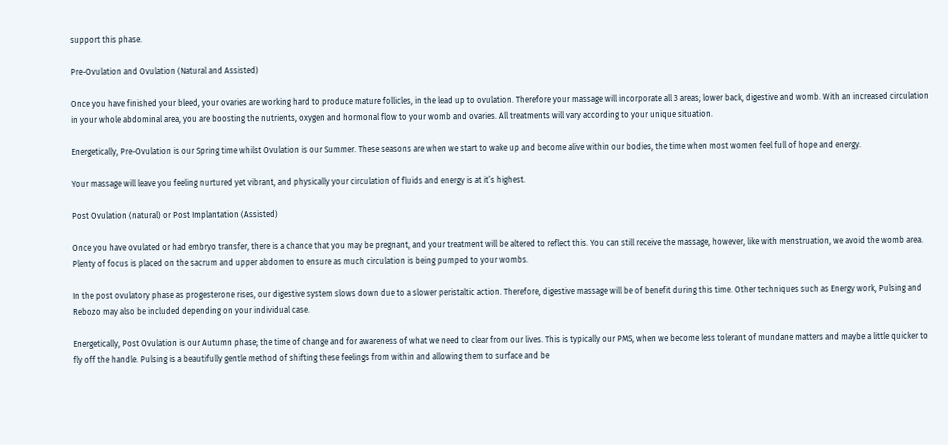support this phase.

Pre-Ovulation and Ovulation (Natural and Assisted)

Once you have finished your bleed, your ovaries are working hard to produce mature follicles, in the lead up to ovulation. Therefore your massage will incorporate all 3 areas; lower back, digestive and womb. With an increased circulation in your whole abdominal area, you are boosting the nutrients, oxygen and hormonal flow to your womb and ovaries. All treatments will vary according to your unique situation.

Energetically, Pre-Ovulation is our Spring time whilst Ovulation is our Summer. These seasons are when we start to wake up and become alive within our bodies, the time when most women feel full of hope and energy.

Your massage will leave you feeling nurtured yet vibrant, and physically your circulation of fluids and energy is at it’s highest.

Post Ovulation (natural) or Post Implantation (Assisted)

Once you have ovulated or had embryo transfer, there is a chance that you may be pregnant, and your treatment will be altered to reflect this. You can still receive the massage, however, like with menstruation, we avoid the womb area. Plenty of focus is placed on the sacrum and upper abdomen to ensure as much circulation is being pumped to your wombs.

In the post ovulatory phase as progesterone rises, our digestive system slows down due to a slower peristaltic action. Therefore, digestive massage will be of benefit during this time. Other techniques such as Energy work, Pulsing and Rebozo may also be included depending on your individual case.

Energetically, Post Ovulation is our Autumn phase; the time of change and for awareness of what we need to clear from our lives. This is typically our PMS, when we become less tolerant of mundane matters and maybe a little quicker to fly off the handle. Pulsing is a beautifully gentle method of shifting these feelings from within and allowing them to surface and be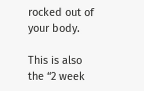rocked out of your body.

This is also the “2 week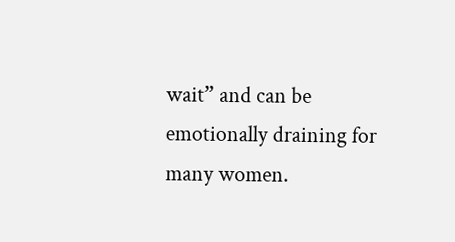wait” and can be emotionally draining for many women.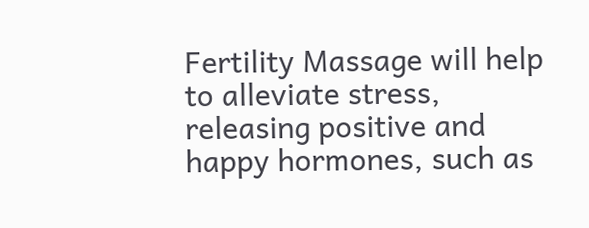Fertility Massage will help to alleviate stress, releasing positive and happy hormones, such as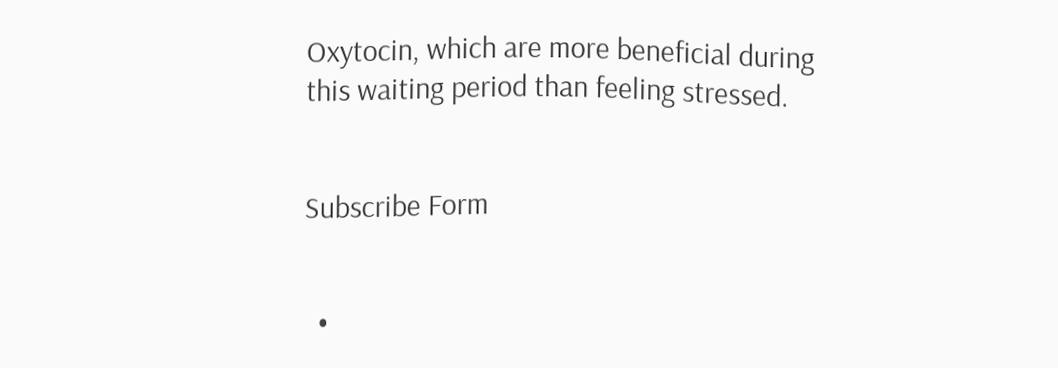Oxytocin, which are more beneficial during this waiting period than feeling stressed.


Subscribe Form


  •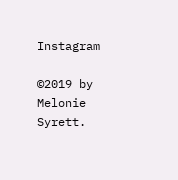Instagram

©2019 by Melonie Syrett.